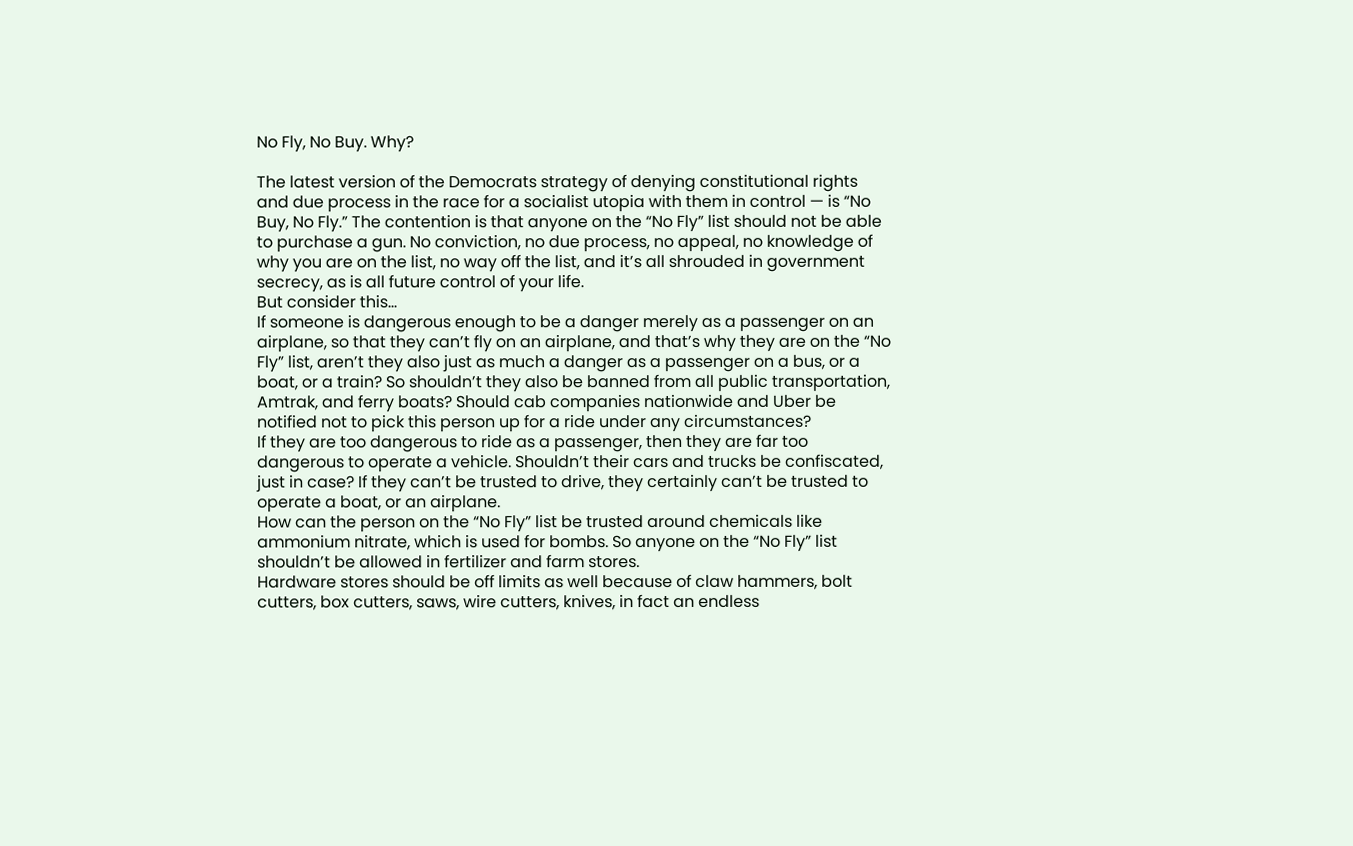No Fly, No Buy. Why?

The latest version of the Democrats strategy of denying constitutional rights and due process in the race for a socialist utopia with them in control — is “No Buy, No Fly.” The contention is that anyone on the “No Fly” list should not be able to purchase a gun. No conviction, no due process, no appeal, no knowledge of why you are on the list, no way off the list, and it’s all shrouded in government secrecy, as is all future control of your life.
But consider this…
If someone is dangerous enough to be a danger merely as a passenger on an airplane, so that they can’t fly on an airplane, and that’s why they are on the “No Fly” list, aren’t they also just as much a danger as a passenger on a bus, or a boat, or a train? So shouldn’t they also be banned from all public transportation, Amtrak, and ferry boats? Should cab companies nationwide and Uber be notified not to pick this person up for a ride under any circumstances?
If they are too dangerous to ride as a passenger, then they are far too dangerous to operate a vehicle. Shouldn’t their cars and trucks be confiscated, just in case? If they can’t be trusted to drive, they certainly can’t be trusted to operate a boat, or an airplane.
How can the person on the “No Fly” list be trusted around chemicals like ammonium nitrate, which is used for bombs. So anyone on the “No Fly” list shouldn’t be allowed in fertilizer and farm stores.
Hardware stores should be off limits as well because of claw hammers, bolt cutters, box cutters, saws, wire cutters, knives, in fact an endless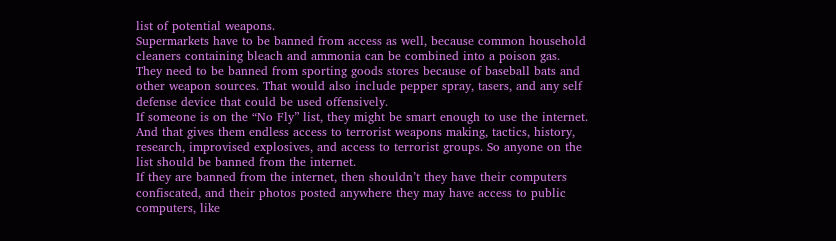list of potential weapons.
Supermarkets have to be banned from access as well, because common household cleaners containing bleach and ammonia can be combined into a poison gas.
They need to be banned from sporting goods stores because of baseball bats and other weapon sources. That would also include pepper spray, tasers, and any self defense device that could be used offensively.
If someone is on the “No Fly” list, they might be smart enough to use the internet. And that gives them endless access to terrorist weapons making, tactics, history, research, improvised explosives, and access to terrorist groups. So anyone on the list should be banned from the internet.
If they are banned from the internet, then shouldn’t they have their computers confiscated, and their photos posted anywhere they may have access to public computers, like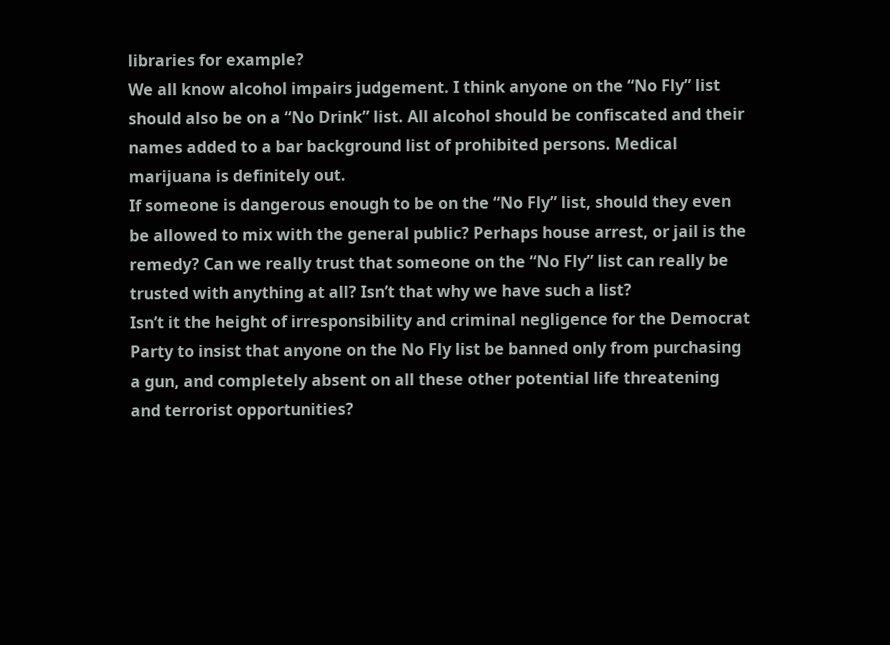libraries for example?
We all know alcohol impairs judgement. I think anyone on the “No Fly” list should also be on a “No Drink” list. All alcohol should be confiscated and their names added to a bar background list of prohibited persons. Medical marijuana is definitely out.
If someone is dangerous enough to be on the “No Fly” list, should they even be allowed to mix with the general public? Perhaps house arrest, or jail is the remedy? Can we really trust that someone on the “No Fly” list can really be trusted with anything at all? Isn’t that why we have such a list?
Isn’t it the height of irresponsibility and criminal negligence for the Democrat Party to insist that anyone on the No Fly list be banned only from purchasing a gun, and completely absent on all these other potential life threatening and terrorist opportunities?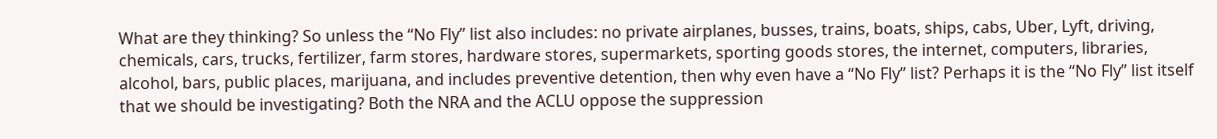What are they thinking? So unless the “No Fly” list also includes: no private airplanes, busses, trains, boats, ships, cabs, Uber, Lyft, driving, chemicals, cars, trucks, fertilizer, farm stores, hardware stores, supermarkets, sporting goods stores, the internet, computers, libraries, alcohol, bars, public places, marijuana, and includes preventive detention, then why even have a “No Fly” list? Perhaps it is the “No Fly” list itself that we should be investigating? Both the NRA and the ACLU oppose the suppression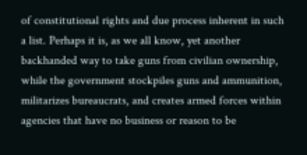of constitutional rights and due process inherent in such a list. Perhaps it is, as we all know, yet another backhanded way to take guns from civilian ownership, while the government stockpiles guns and ammunition, militarizes bureaucrats, and creates armed forces within agencies that have no business or reason to be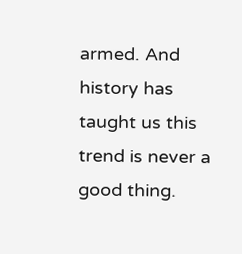armed. And history has taught us this trend is never a good thing.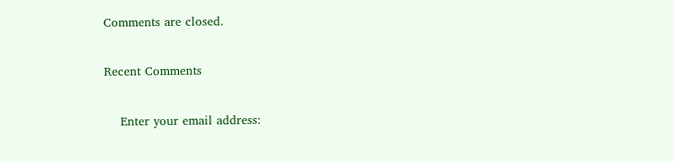Comments are closed.

Recent Comments

    Enter your email address: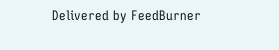Delivered by FeedBurner